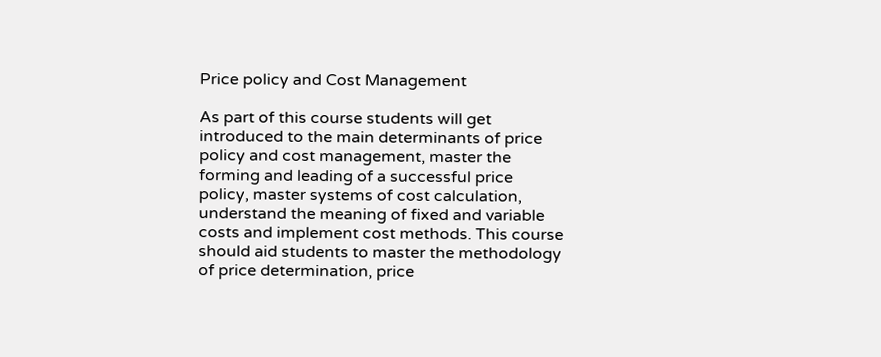Price policy and Cost Management

As part of this course students will get introduced to the main determinants of price policy and cost management, master the forming and leading of a successful price policy, master systems of cost calculation, understand the meaning of fixed and variable costs and implement cost methods. This course should aid students to master the methodology of price determination, price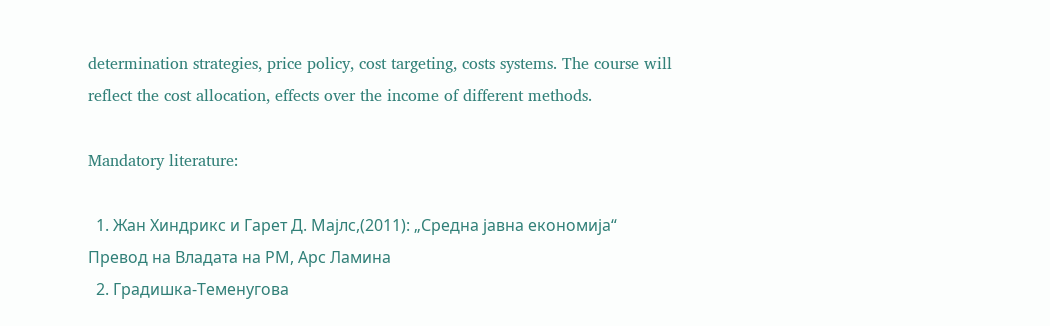determination strategies, price policy, cost targeting, costs systems. The course will reflect the cost allocation, effects over the income of different methods.

Mandatory literature:

  1. Жан Хиндрикс и Гарет Д. Мајлс,(2011): „Средна јавна економија“ Превод на Владата на РМ, Арс Ламина
  2. Градишка-Теменугова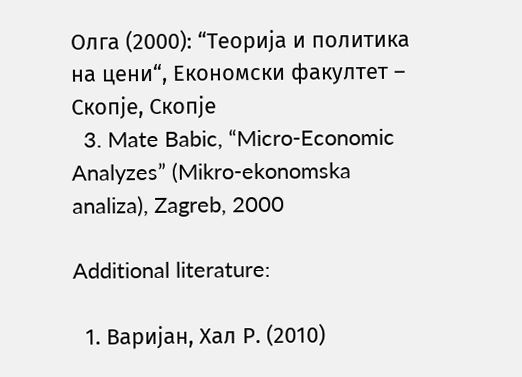Олга (2000): “Теорија и политика на цени“, Економски факултет – Скопје, Скопје
  3. Mate Babic, “Micro-Economic Analyzes” (Mikro-ekonomska analiza), Zagreb, 2000

Additional literature:

  1. Варијан, Хал Р. (2010)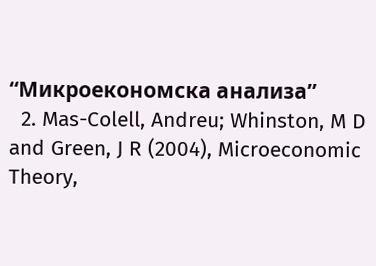“Микроекономска анализа”
  2. Mas-Colell, Andreu; Whinston, M D and Green, J R (2004), Microeconomic Theory,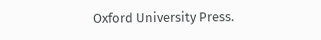Oxford University Press.